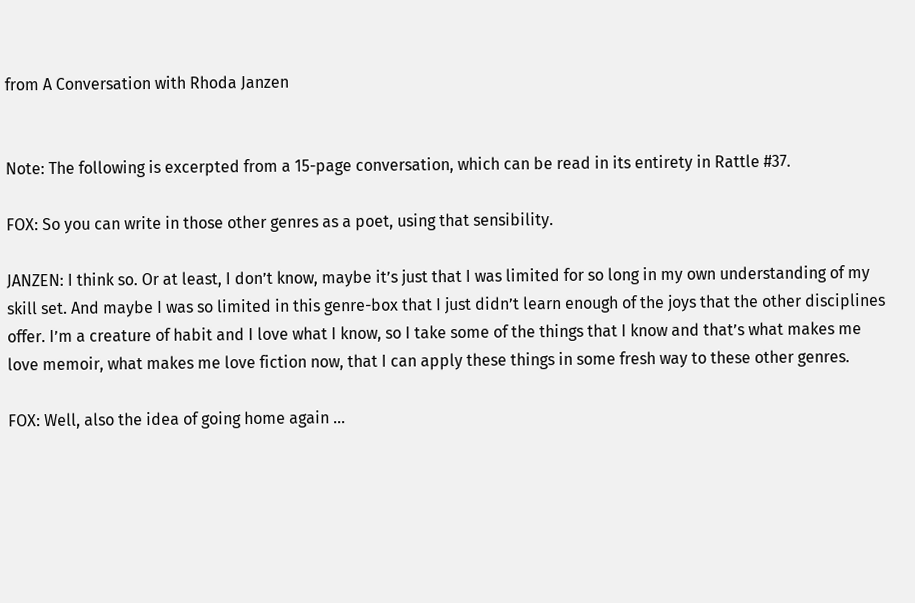from A Conversation with Rhoda Janzen


Note: The following is excerpted from a 15-page conversation, which can be read in its entirety in Rattle #37.

FOX: So you can write in those other genres as a poet, using that sensibility.

JANZEN: I think so. Or at least, I don’t know, maybe it’s just that I was limited for so long in my own understanding of my skill set. And maybe I was so limited in this genre-box that I just didn’t learn enough of the joys that the other disciplines offer. I’m a creature of habit and I love what I know, so I take some of the things that I know and that’s what makes me love memoir, what makes me love fiction now, that I can apply these things in some fresh way to these other genres.

FOX: Well, also the idea of going home again …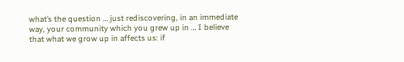what’s the question … just rediscovering, in an immediate way, your community which you grew up in … I believe that what we grow up in affects us: if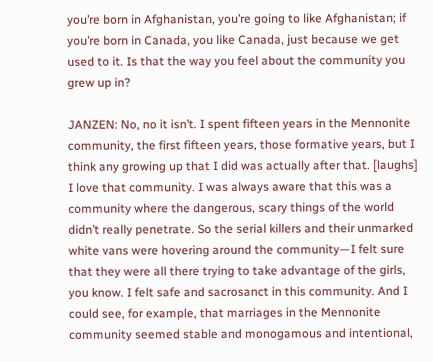you’re born in Afghanistan, you’re going to like Afghanistan; if you’re born in Canada, you like Canada, just because we get used to it. Is that the way you feel about the community you grew up in?

JANZEN: No, no it isn’t. I spent fifteen years in the Mennonite community, the first fifteen years, those formative years, but I think any growing up that I did was actually after that. [laughs] I love that community. I was always aware that this was a community where the dangerous, scary things of the world didn’t really penetrate. So the serial killers and their unmarked white vans were hovering around the community—I felt sure that they were all there trying to take advantage of the girls, you know. I felt safe and sacrosanct in this community. And I could see, for example, that marriages in the Mennonite community seemed stable and monogamous and intentional,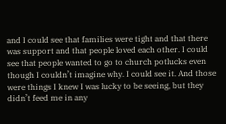and I could see that families were tight and that there was support and that people loved each other. I could see that people wanted to go to church potlucks even though I couldn’t imagine why. I could see it. And those were things I knew I was lucky to be seeing, but they didn’t feed me in any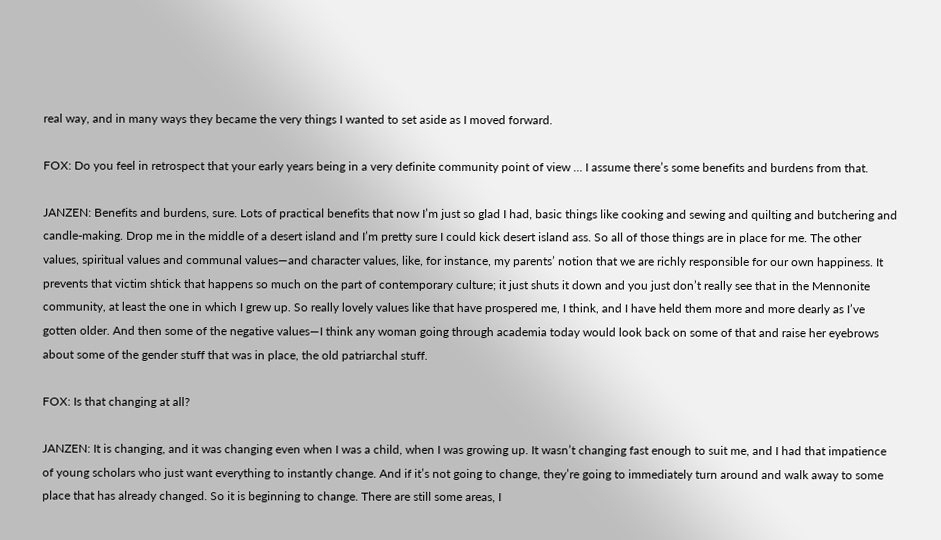real way, and in many ways they became the very things I wanted to set aside as I moved forward.

FOX: Do you feel in retrospect that your early years being in a very definite community point of view … I assume there’s some benefits and burdens from that.

JANZEN: Benefits and burdens, sure. Lots of practical benefits that now I’m just so glad I had, basic things like cooking and sewing and quilting and butchering and candle-making. Drop me in the middle of a desert island and I’m pretty sure I could kick desert island ass. So all of those things are in place for me. The other values, spiritual values and communal values—and character values, like, for instance, my parents’ notion that we are richly responsible for our own happiness. It prevents that victim shtick that happens so much on the part of contemporary culture; it just shuts it down and you just don’t really see that in the Mennonite community, at least the one in which I grew up. So really lovely values like that have prospered me, I think, and I have held them more and more dearly as I’ve gotten older. And then some of the negative values—I think any woman going through academia today would look back on some of that and raise her eyebrows about some of the gender stuff that was in place, the old patriarchal stuff.

FOX: Is that changing at all?

JANZEN: It is changing, and it was changing even when I was a child, when I was growing up. It wasn’t changing fast enough to suit me, and I had that impatience of young scholars who just want everything to instantly change. And if it’s not going to change, they’re going to immediately turn around and walk away to some place that has already changed. So it is beginning to change. There are still some areas, I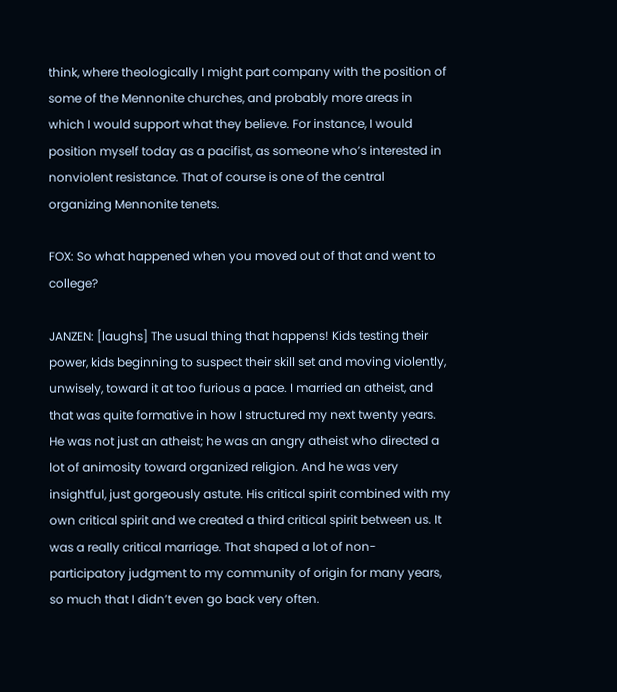think, where theologically I might part company with the position of some of the Mennonite churches, and probably more areas in which I would support what they believe. For instance, I would position myself today as a pacifist, as someone who’s interested in nonviolent resistance. That of course is one of the central organizing Mennonite tenets.

FOX: So what happened when you moved out of that and went to college?

JANZEN: [laughs] The usual thing that happens! Kids testing their power, kids beginning to suspect their skill set and moving violently, unwisely, toward it at too furious a pace. I married an atheist, and that was quite formative in how I structured my next twenty years. He was not just an atheist; he was an angry atheist who directed a lot of animosity toward organized religion. And he was very insightful, just gorgeously astute. His critical spirit combined with my own critical spirit and we created a third critical spirit between us. It was a really critical marriage. That shaped a lot of non-participatory judgment to my community of origin for many years, so much that I didn’t even go back very often.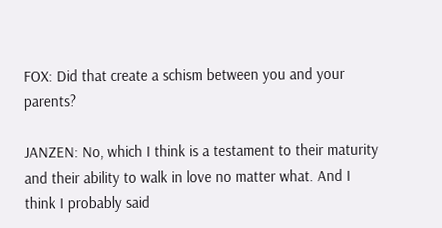FOX: Did that create a schism between you and your parents?

JANZEN: No, which I think is a testament to their maturity and their ability to walk in love no matter what. And I think I probably said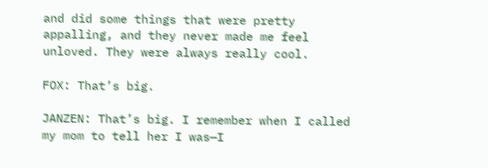and did some things that were pretty appalling, and they never made me feel unloved. They were always really cool.

FOX: That’s big.

JANZEN: That’s big. I remember when I called my mom to tell her I was—I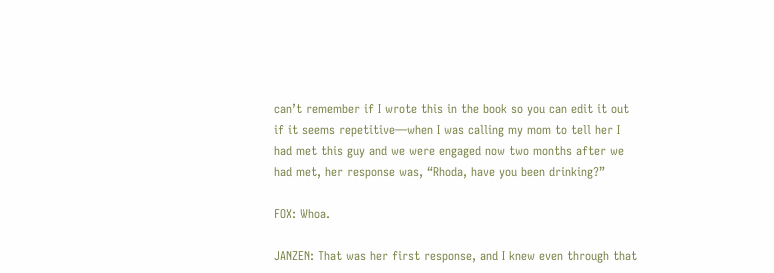can’t remember if I wrote this in the book so you can edit it out if it seems repetitive—when I was calling my mom to tell her I had met this guy and we were engaged now two months after we had met, her response was, “Rhoda, have you been drinking?”

FOX: Whoa.

JANZEN: That was her first response, and I knew even through that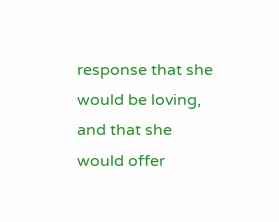response that she would be loving, and that she would offer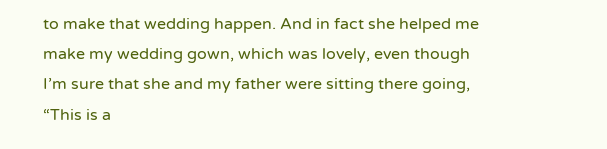to make that wedding happen. And in fact she helped me make my wedding gown, which was lovely, even though I’m sure that she and my father were sitting there going, “This is a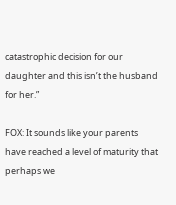catastrophic decision for our daughter and this isn’t the husband for her.”

FOX: It sounds like your parents have reached a level of maturity that perhaps we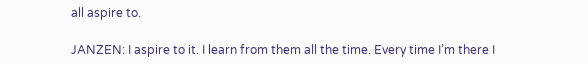all aspire to.

JANZEN: I aspire to it. I learn from them all the time. Every time I’m there I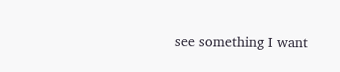see something I want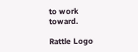to work toward.

Rattle Logo